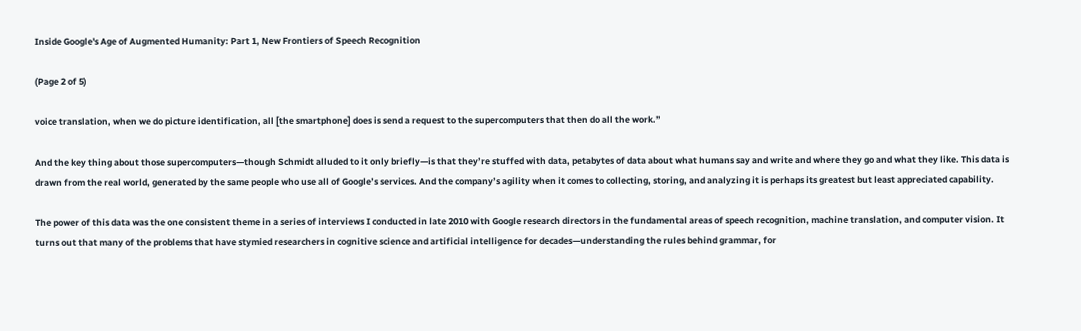Inside Google's Age of Augmented Humanity: Part 1, New Frontiers of Speech Recognition

(Page 2 of 5)

voice translation, when we do picture identification, all [the smartphone] does is send a request to the supercomputers that then do all the work.”

And the key thing about those supercomputers—though Schmidt alluded to it only briefly—is that they’re stuffed with data, petabytes of data about what humans say and write and where they go and what they like. This data is drawn from the real world, generated by the same people who use all of Google’s services. And the company’s agility when it comes to collecting, storing, and analyzing it is perhaps its greatest but least appreciated capability.

The power of this data was the one consistent theme in a series of interviews I conducted in late 2010 with Google research directors in the fundamental areas of speech recognition, machine translation, and computer vision. It turns out that many of the problems that have stymied researchers in cognitive science and artificial intelligence for decades—understanding the rules behind grammar, for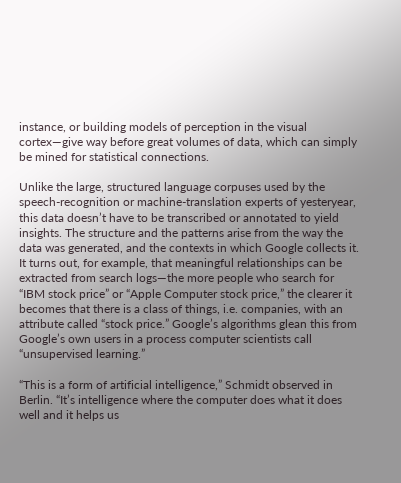instance, or building models of perception in the visual cortex—give way before great volumes of data, which can simply be mined for statistical connections.

Unlike the large, structured language corpuses used by the speech-recognition or machine-translation experts of yesteryear, this data doesn’t have to be transcribed or annotated to yield insights. The structure and the patterns arise from the way the data was generated, and the contexts in which Google collects it. It turns out, for example, that meaningful relationships can be extracted from search logs—the more people who search for “IBM stock price” or “Apple Computer stock price,” the clearer it becomes that there is a class of things, i.e. companies, with an attribute called “stock price.” Google’s algorithms glean this from Google’s own users in a process computer scientists call “unsupervised learning.”

“This is a form of artificial intelligence,” Schmidt observed in Berlin. “It’s intelligence where the computer does what it does well and it helps us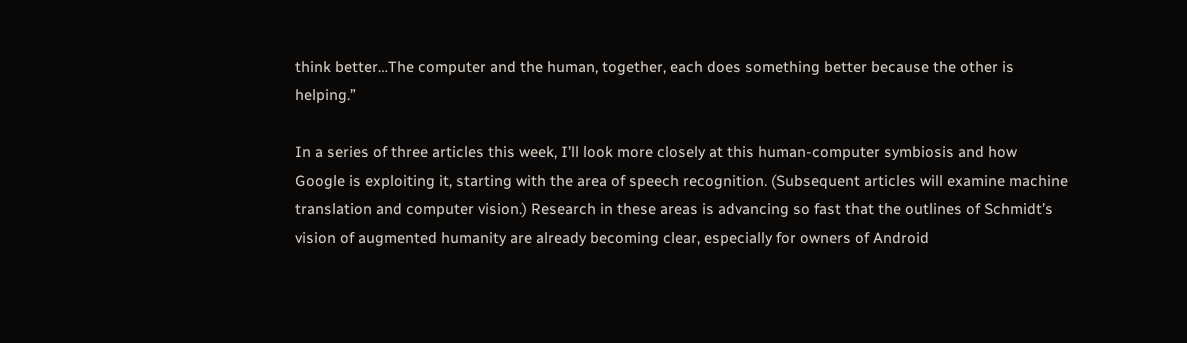think better…The computer and the human, together, each does something better because the other is helping.”

In a series of three articles this week, I’ll look more closely at this human-computer symbiosis and how Google is exploiting it, starting with the area of speech recognition. (Subsequent articles will examine machine translation and computer vision.) Research in these areas is advancing so fast that the outlines of Schmidt’s vision of augmented humanity are already becoming clear, especially for owners of Android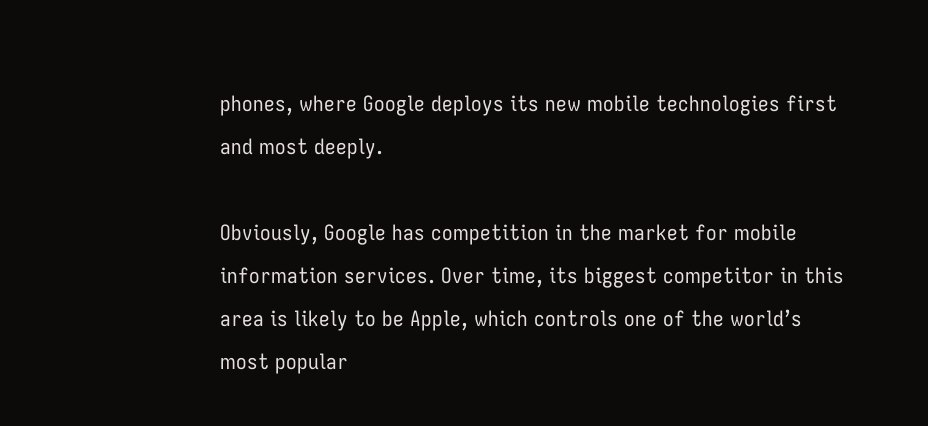phones, where Google deploys its new mobile technologies first and most deeply.

Obviously, Google has competition in the market for mobile information services. Over time, its biggest competitor in this area is likely to be Apple, which controls one of the world’s most popular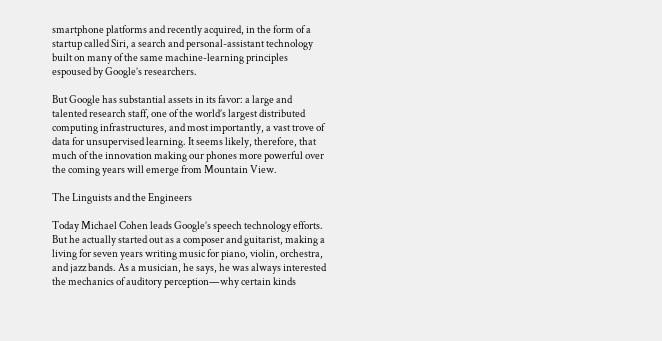smartphone platforms and recently acquired, in the form of a startup called Siri, a search and personal-assistant technology built on many of the same machine-learning principles espoused by Google’s researchers.

But Google has substantial assets in its favor: a large and talented research staff, one of the world’s largest distributed computing infrastructures, and most importantly, a vast trove of data for unsupervised learning. It seems likely, therefore, that much of the innovation making our phones more powerful over the coming years will emerge from Mountain View.

The Linguists and the Engineers

Today Michael Cohen leads Google’s speech technology efforts. But he actually started out as a composer and guitarist, making a living for seven years writing music for piano, violin, orchestra, and jazz bands. As a musician, he says, he was always interested the mechanics of auditory perception—why certain kinds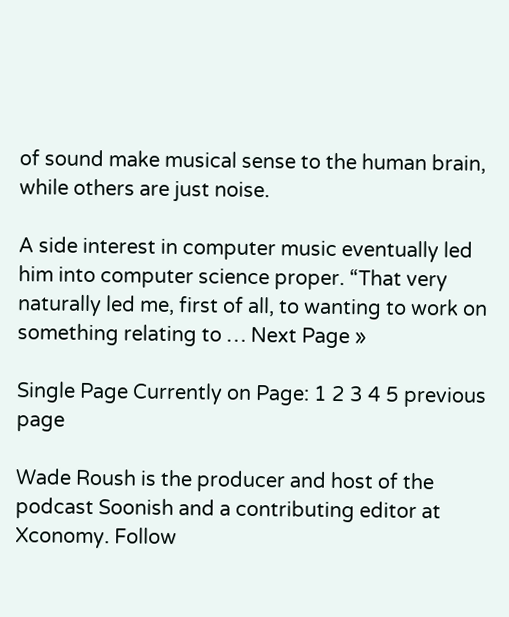of sound make musical sense to the human brain, while others are just noise.

A side interest in computer music eventually led him into computer science proper. “That very naturally led me, first of all, to wanting to work on something relating to … Next Page »

Single Page Currently on Page: 1 2 3 4 5 previous page

Wade Roush is the producer and host of the podcast Soonish and a contributing editor at Xconomy. Follow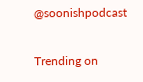@soonishpodcast

Trending on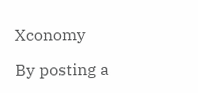Xconomy

By posting a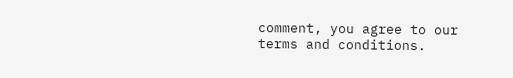comment, you agree to our terms and conditions.